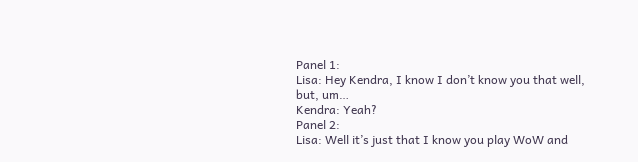Panel 1:
Lisa: Hey Kendra, I know I don’t know you that well, but, um…
Kendra: Yeah?
Panel 2:
Lisa: Well it’s just that I know you play WoW and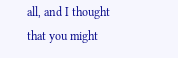all, and I thought that you might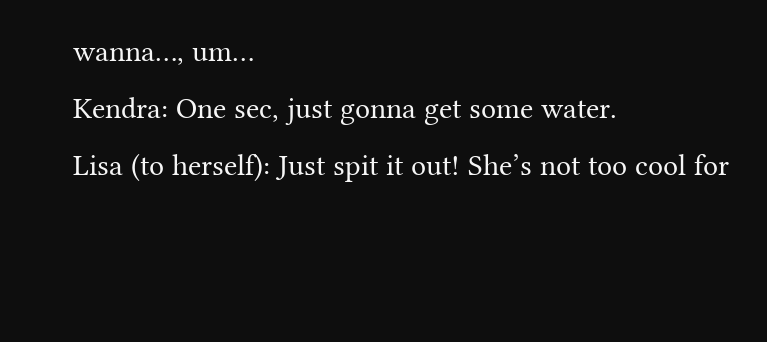wanna…, um…
Kendra: One sec, just gonna get some water.
Lisa (to herself): Just spit it out! She’s not too cool for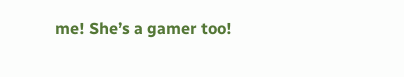me! She’s a gamer too!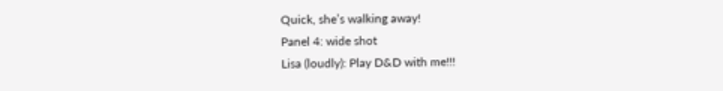Quick, she’s walking away!
Panel 4: wide shot
Lisa (loudly): Play D&D with me!!!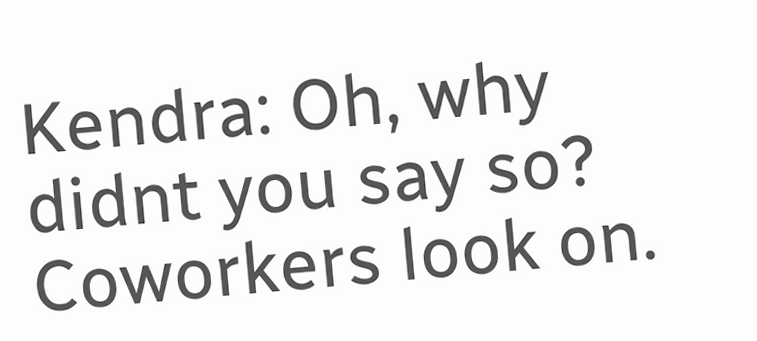Kendra: Oh, why didnt you say so?
Coworkers look on.